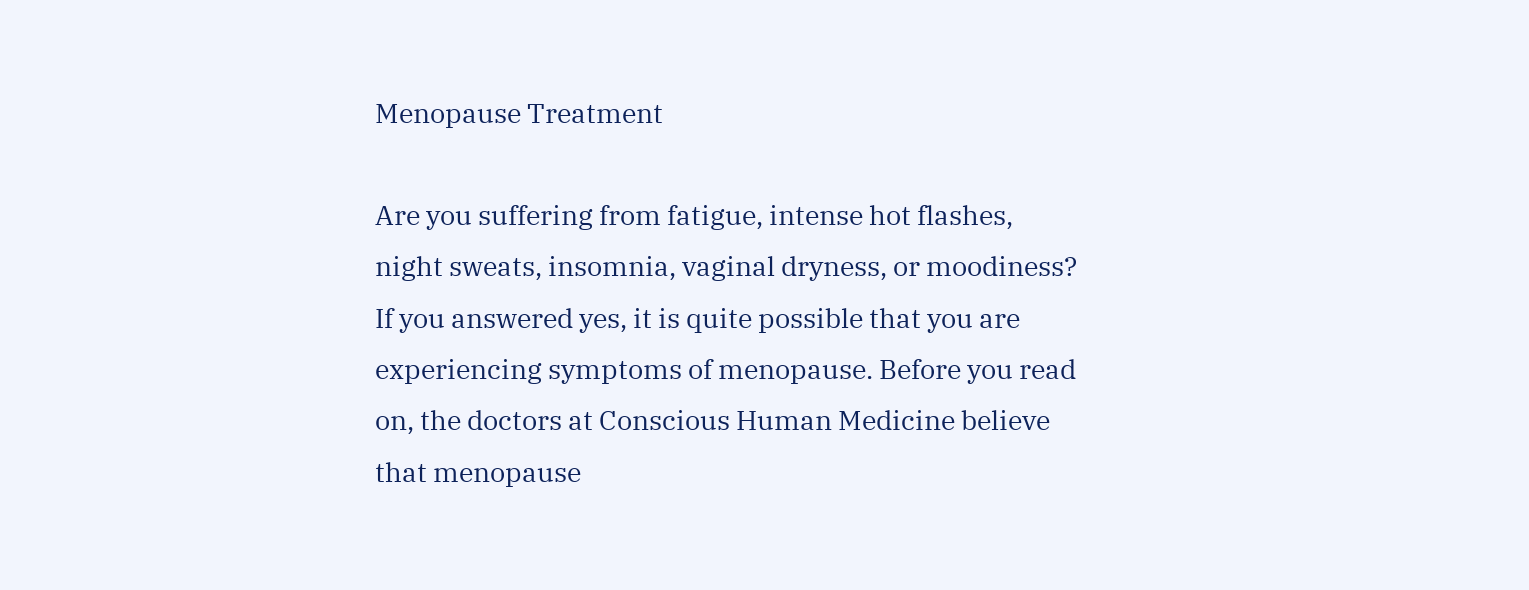Menopause Treatment

Are you suffering from fatigue, intense hot flashes, night sweats, insomnia, vaginal dryness, or moodiness? If you answered yes, it is quite possible that you are experiencing symptoms of menopause. Before you read on, the doctors at Conscious Human Medicine believe that menopause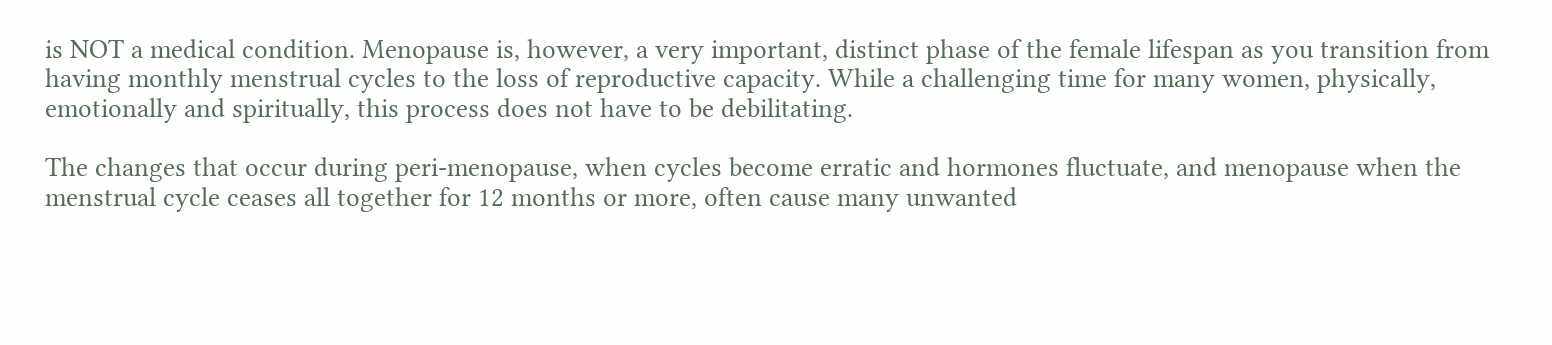is NOT a medical condition. Menopause is, however, a very important, distinct phase of the female lifespan as you transition from having monthly menstrual cycles to the loss of reproductive capacity. While a challenging time for many women, physically, emotionally and spiritually, this process does not have to be debilitating.

The changes that occur during peri-menopause, when cycles become erratic and hormones fluctuate, and menopause when the menstrual cycle ceases all together for 12 months or more, often cause many unwanted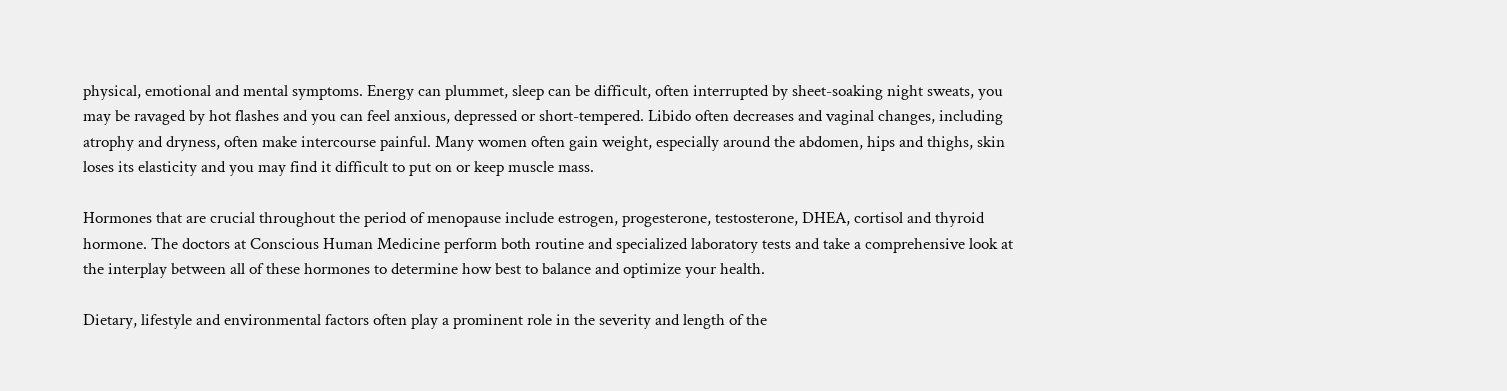physical, emotional and mental symptoms. Energy can plummet, sleep can be difficult, often interrupted by sheet-soaking night sweats, you may be ravaged by hot flashes and you can feel anxious, depressed or short-tempered. Libido often decreases and vaginal changes, including atrophy and dryness, often make intercourse painful. Many women often gain weight, especially around the abdomen, hips and thighs, skin loses its elasticity and you may find it difficult to put on or keep muscle mass.

Hormones that are crucial throughout the period of menopause include estrogen, progesterone, testosterone, DHEA, cortisol and thyroid hormone. The doctors at Conscious Human Medicine perform both routine and specialized laboratory tests and take a comprehensive look at the interplay between all of these hormones to determine how best to balance and optimize your health.

Dietary, lifestyle and environmental factors often play a prominent role in the severity and length of the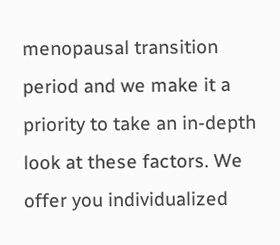menopausal transition period and we make it a priority to take an in-depth look at these factors. We offer you individualized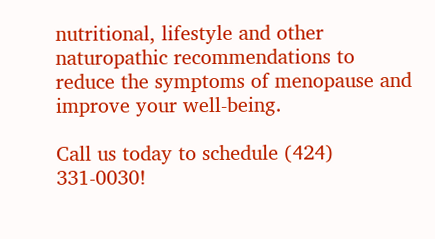nutritional, lifestyle and other naturopathic recommendations to reduce the symptoms of menopause and improve your well-being.

Call us today to schedule (424) 331-0030!